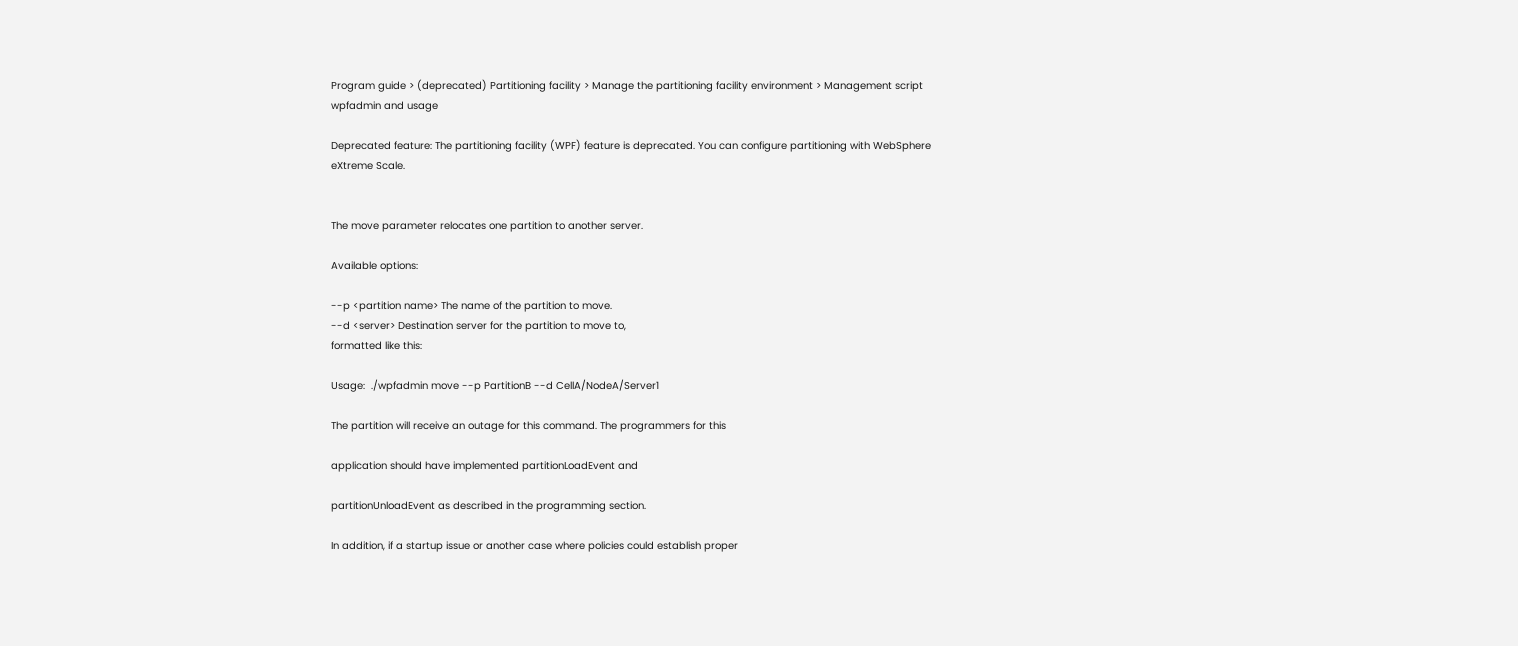Program guide > (deprecated) Partitioning facility > Manage the partitioning facility environment > Management script wpfadmin and usage

Deprecated feature: The partitioning facility (WPF) feature is deprecated. You can configure partitioning with WebSphere eXtreme Scale.


The move parameter relocates one partition to another server.

Available options:

--p <partition name> The name of the partition to move.
--d <server> Destination server for the partition to move to,
formatted like this:

Usage:  ./wpfadmin move --p PartitionB --d CellA/NodeA/Server1

The partition will receive an outage for this command. The programmers for this

application should have implemented partitionLoadEvent and

partitionUnloadEvent as described in the programming section.

In addition, if a startup issue or another case where policies could establish proper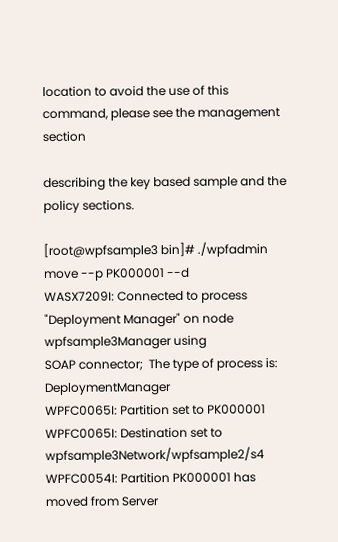location to avoid the use of this command, please see the management section

describing the key based sample and the policy sections.

[root@wpfsample3 bin]# ./wpfadmin move --p PK000001 --d
WASX7209I: Connected to process "Deployment Manager" on node
wpfsample3Manager using
SOAP connector;  The type of process is: DeploymentManager
WPFC0065I: Partition set to PK000001
WPFC0065I: Destination set to wpfsample3Network/wpfsample2/s4
WPFC0054I: Partition PK000001 has moved from Server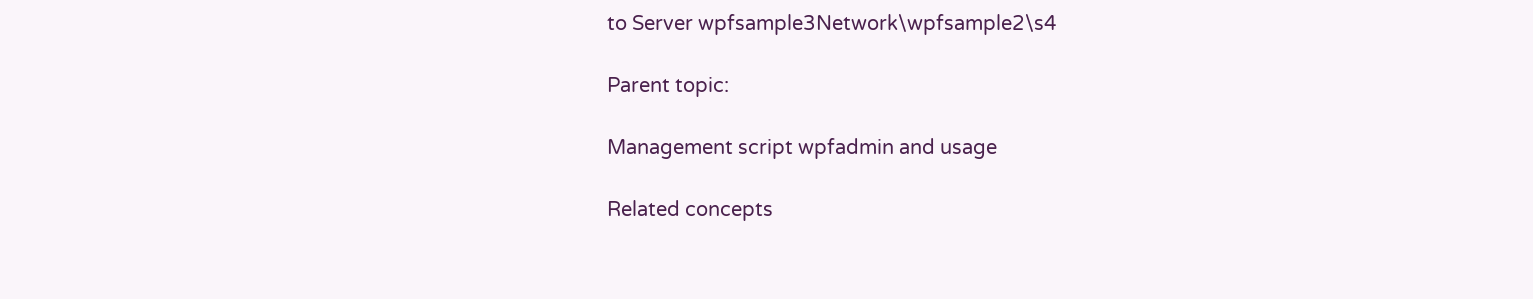to Server wpfsample3Network\wpfsample2\s4

Parent topic:

Management script wpfadmin and usage

Related concepts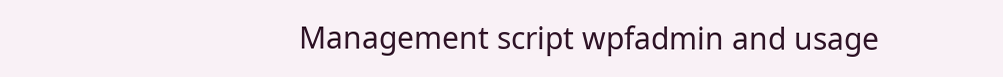Management script wpfadmin and usage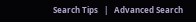Search Tips   |   Advanced Search